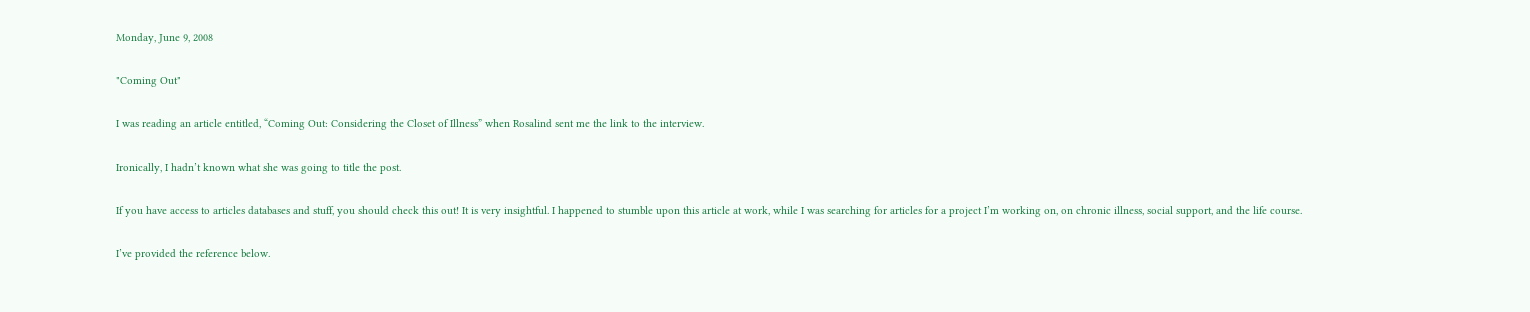Monday, June 9, 2008

"Coming Out"

I was reading an article entitled, “Coming Out: Considering the Closet of Illness” when Rosalind sent me the link to the interview.

Ironically, I hadn’t known what she was going to title the post.

If you have access to articles databases and stuff, you should check this out! It is very insightful. I happened to stumble upon this article at work, while I was searching for articles for a project I’m working on, on chronic illness, social support, and the life course.

I’ve provided the reference below.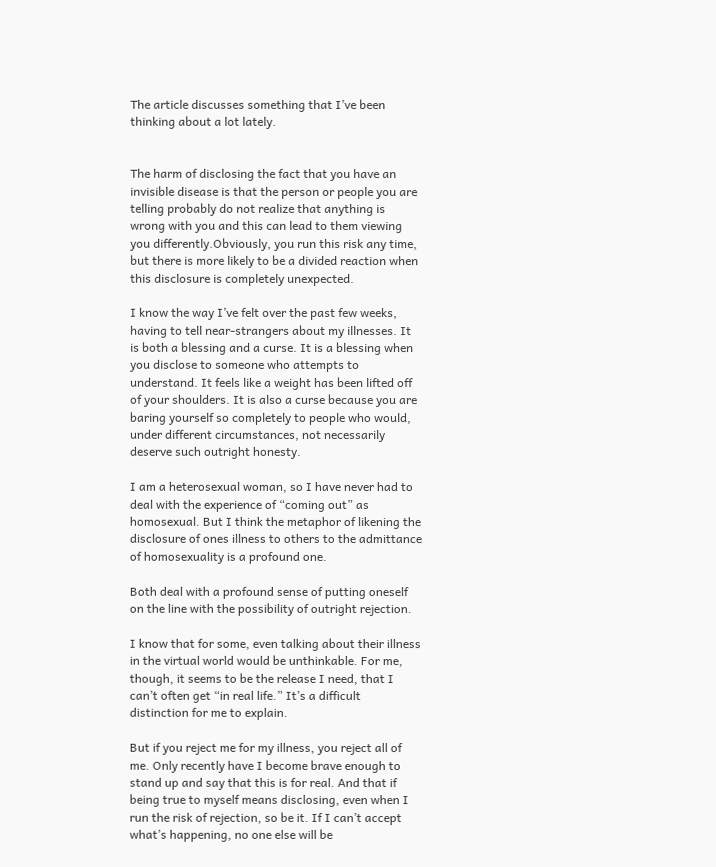The article discusses something that I’ve been thinking about a lot lately.


The harm of disclosing the fact that you have an invisible disease is that the person or people you are telling probably do not realize that anything is wrong with you and this can lead to them viewing you differently.Obviously, you run this risk any time, but there is more likely to be a divided reaction when this disclosure is completely unexpected.

I know the way I’ve felt over the past few weeks, having to tell near-strangers about my illnesses. It is both a blessing and a curse. It is a blessing when you disclose to someone who attempts to understand. It feels like a weight has been lifted off of your shoulders. It is also a curse because you are baring yourself so completely to people who would, under different circumstances, not necessarily deserve such outright honesty.

I am a heterosexual woman, so I have never had to deal with the experience of “coming out” as homosexual. But I think the metaphor of likening the disclosure of ones illness to others to the admittance of homosexuality is a profound one.

Both deal with a profound sense of putting oneself on the line with the possibility of outright rejection.

I know that for some, even talking about their illness in the virtual world would be unthinkable. For me, though, it seems to be the release I need, that I can’t often get “in real life.” It’s a difficult distinction for me to explain.

But if you reject me for my illness, you reject all of me. Only recently have I become brave enough to stand up and say that this is for real. And that if being true to myself means disclosing, even when I run the risk of rejection, so be it. If I can’t accept what’s happening, no one else will be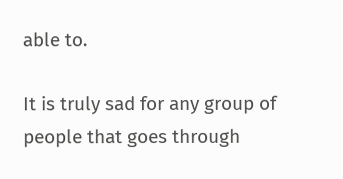able to.

It is truly sad for any group of people that goes through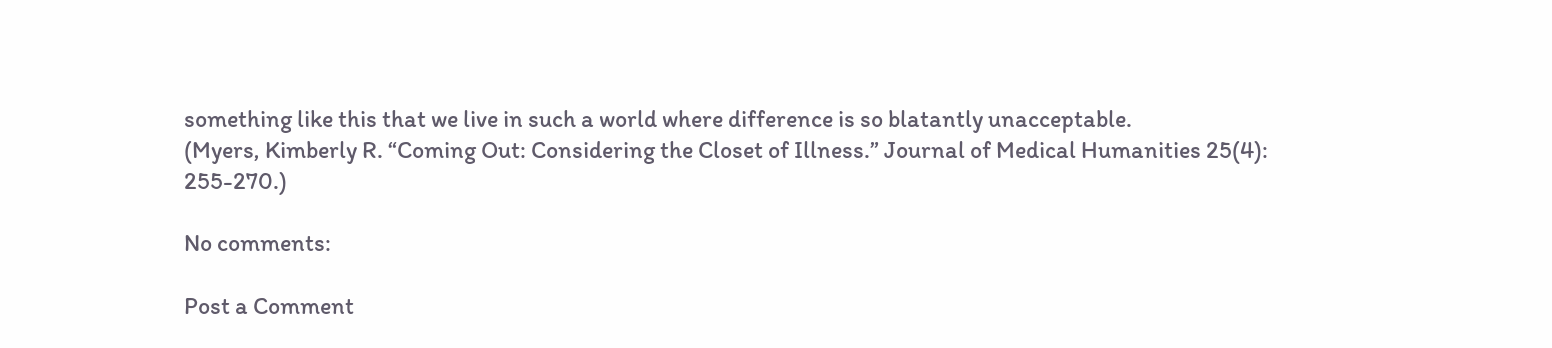something like this that we live in such a world where difference is so blatantly unacceptable.
(Myers, Kimberly R. “Coming Out: Considering the Closet of Illness.” Journal of Medical Humanities 25(4): 255-270.)

No comments:

Post a Comment